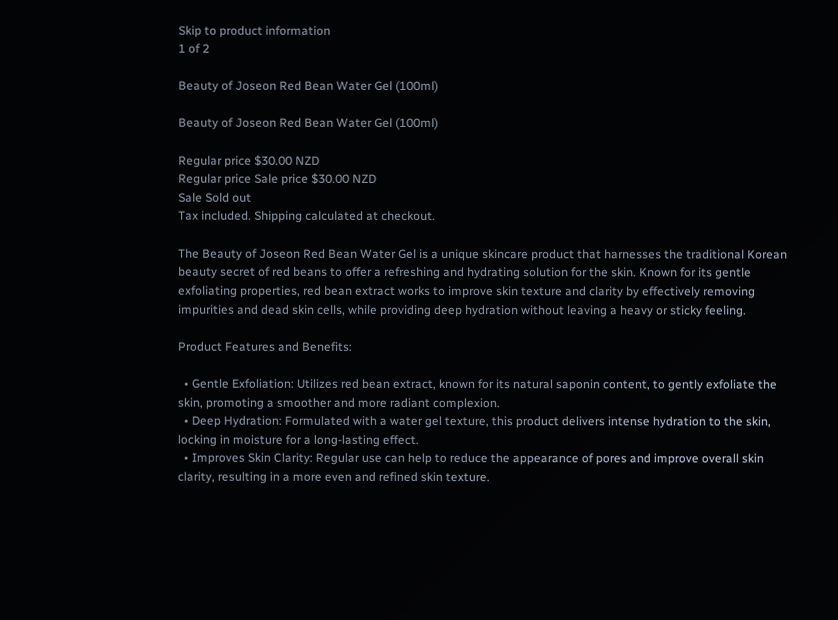Skip to product information
1 of 2

Beauty of Joseon Red Bean Water Gel (100ml)

Beauty of Joseon Red Bean Water Gel (100ml)

Regular price $30.00 NZD
Regular price Sale price $30.00 NZD
Sale Sold out
Tax included. Shipping calculated at checkout.

The Beauty of Joseon Red Bean Water Gel is a unique skincare product that harnesses the traditional Korean beauty secret of red beans to offer a refreshing and hydrating solution for the skin. Known for its gentle exfoliating properties, red bean extract works to improve skin texture and clarity by effectively removing impurities and dead skin cells, while providing deep hydration without leaving a heavy or sticky feeling.

Product Features and Benefits:

  • Gentle Exfoliation: Utilizes red bean extract, known for its natural saponin content, to gently exfoliate the skin, promoting a smoother and more radiant complexion.
  • Deep Hydration: Formulated with a water gel texture, this product delivers intense hydration to the skin, locking in moisture for a long-lasting effect.
  • Improves Skin Clarity: Regular use can help to reduce the appearance of pores and improve overall skin clarity, resulting in a more even and refined skin texture.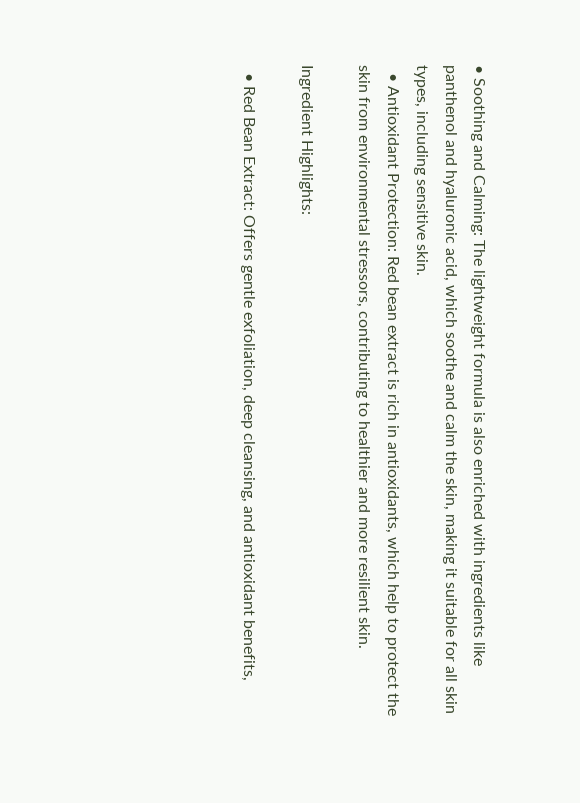• Soothing and Calming: The lightweight formula is also enriched with ingredients like panthenol and hyaluronic acid, which soothe and calm the skin, making it suitable for all skin types, including sensitive skin.
  • Antioxidant Protection: Red bean extract is rich in antioxidants, which help to protect the skin from environmental stressors, contributing to healthier and more resilient skin.

Ingredient Highlights:

  • Red Bean Extract: Offers gentle exfoliation, deep cleansing, and antioxidant benefits,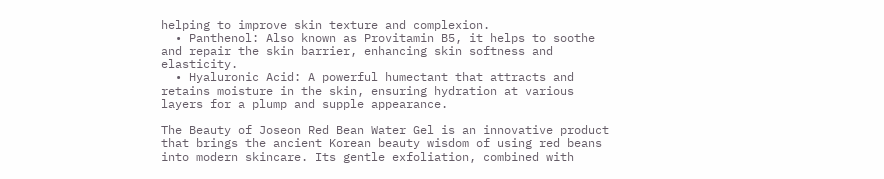helping to improve skin texture and complexion.
  • Panthenol: Also known as Provitamin B5, it helps to soothe and repair the skin barrier, enhancing skin softness and elasticity.
  • Hyaluronic Acid: A powerful humectant that attracts and retains moisture in the skin, ensuring hydration at various layers for a plump and supple appearance.

The Beauty of Joseon Red Bean Water Gel is an innovative product that brings the ancient Korean beauty wisdom of using red beans into modern skincare. Its gentle exfoliation, combined with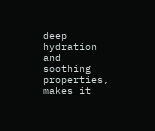deep hydration and soothing properties, makes it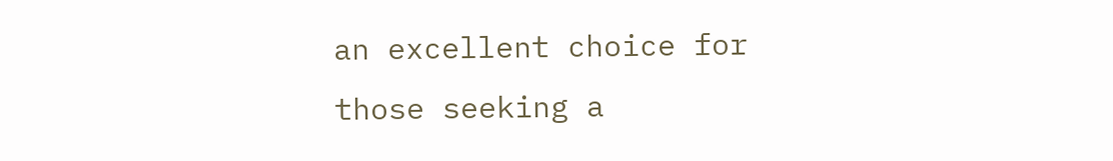an excellent choice for those seeking a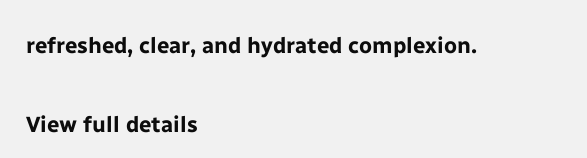refreshed, clear, and hydrated complexion.

View full details